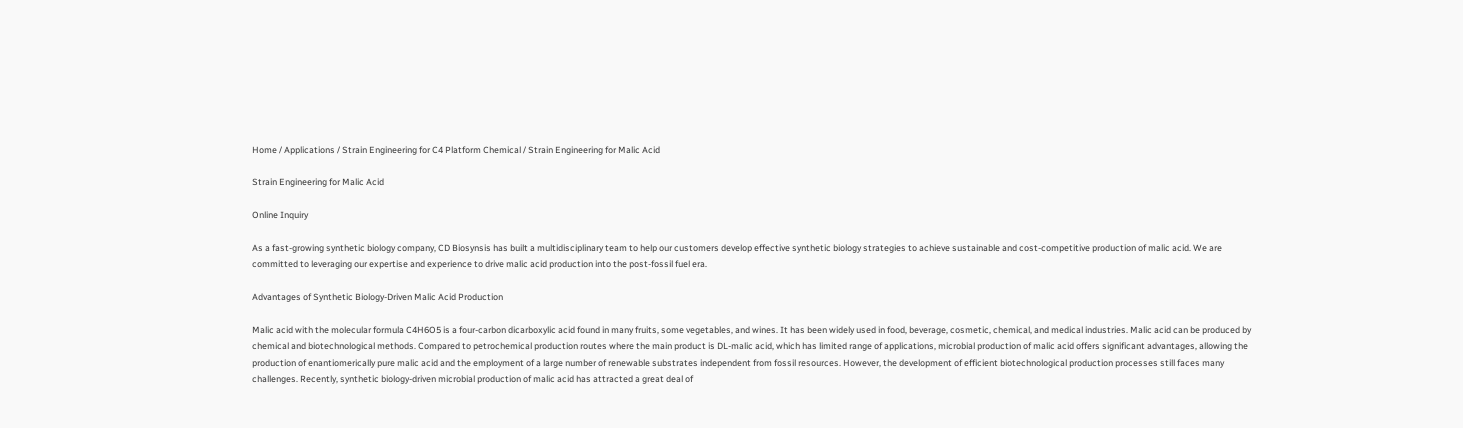Home / Applications / Strain Engineering for C4 Platform Chemical / Strain Engineering for Malic Acid

Strain Engineering for Malic Acid

Online Inquiry

As a fast-growing synthetic biology company, CD Biosynsis has built a multidisciplinary team to help our customers develop effective synthetic biology strategies to achieve sustainable and cost-competitive production of malic acid. We are committed to leveraging our expertise and experience to drive malic acid production into the post-fossil fuel era.

Advantages of Synthetic Biology-Driven Malic Acid Production

Malic acid with the molecular formula C4H6O5 is a four-carbon dicarboxylic acid found in many fruits, some vegetables, and wines. It has been widely used in food, beverage, cosmetic, chemical, and medical industries. Malic acid can be produced by chemical and biotechnological methods. Compared to petrochemical production routes where the main product is DL-malic acid, which has limited range of applications, microbial production of malic acid offers significant advantages, allowing the production of enantiomerically pure malic acid and the employment of a large number of renewable substrates independent from fossil resources. However, the development of efficient biotechnological production processes still faces many challenges. Recently, synthetic biology-driven microbial production of malic acid has attracted a great deal of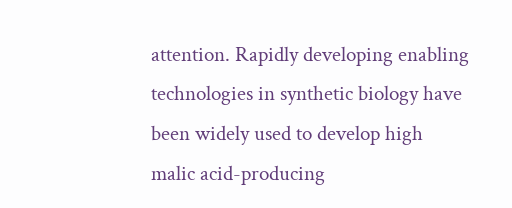attention. Rapidly developing enabling technologies in synthetic biology have been widely used to develop high malic acid-producing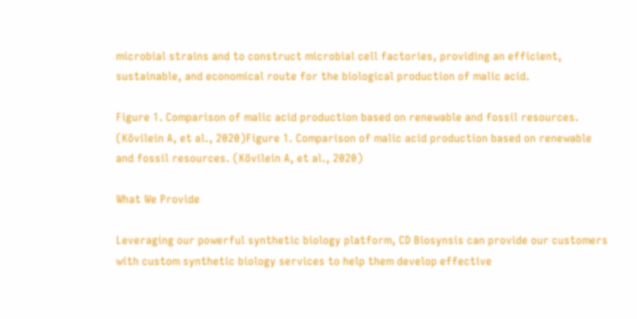microbial strains and to construct microbial cell factories, providing an efficient, sustainable, and economical route for the biological production of malic acid.

Figure 1. Comparison of malic acid production based on renewable and fossil resources. (Kövilein A, et al., 2020)Figure 1. Comparison of malic acid production based on renewable and fossil resources. (Kövilein A, et al., 2020)

What We Provide

Leveraging our powerful synthetic biology platform, CD Biosynsis can provide our customers with custom synthetic biology services to help them develop effective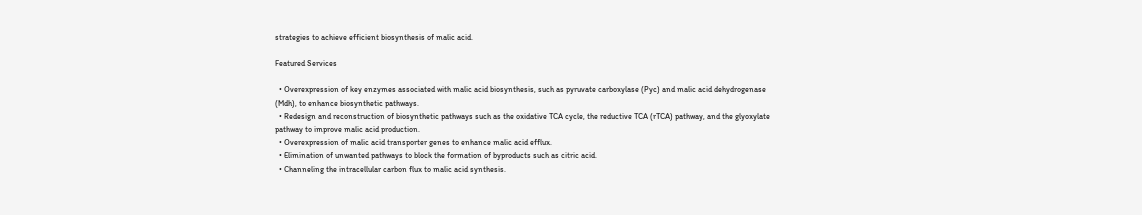strategies to achieve efficient biosynthesis of malic acid.

Featured Services

  • Overexpression of key enzymes associated with malic acid biosynthesis, such as pyruvate carboxylase (Pyc) and malic acid dehydrogenase (Mdh), to enhance biosynthetic pathways.
  • Redesign and reconstruction of biosynthetic pathways such as the oxidative TCA cycle, the reductive TCA (rTCA) pathway, and the glyoxylate pathway to improve malic acid production.
  • Overexpression of malic acid transporter genes to enhance malic acid efflux.
  • Elimination of unwanted pathways to block the formation of byproducts such as citric acid.
  • Channeling the intracellular carbon flux to malic acid synthesis.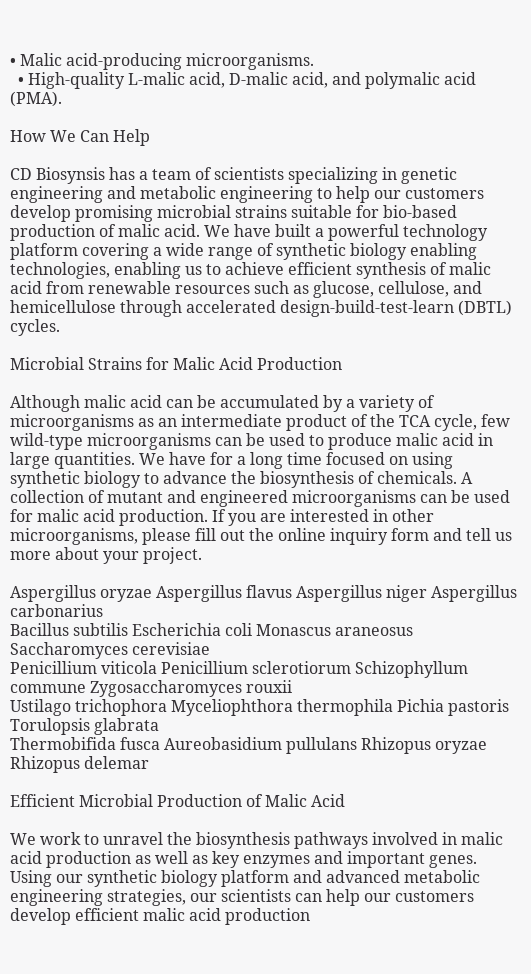• Malic acid-producing microorganisms.
  • High-quality L-malic acid, D-malic acid, and polymalic acid (PMA).

How We Can Help

CD Biosynsis has a team of scientists specializing in genetic engineering and metabolic engineering to help our customers develop promising microbial strains suitable for bio-based production of malic acid. We have built a powerful technology platform covering a wide range of synthetic biology enabling technologies, enabling us to achieve efficient synthesis of malic acid from renewable resources such as glucose, cellulose, and hemicellulose through accelerated design-build-test-learn (DBTL) cycles.

Microbial Strains for Malic Acid Production

Although malic acid can be accumulated by a variety of microorganisms as an intermediate product of the TCA cycle, few wild-type microorganisms can be used to produce malic acid in large quantities. We have for a long time focused on using synthetic biology to advance the biosynthesis of chemicals. A collection of mutant and engineered microorganisms can be used for malic acid production. If you are interested in other microorganisms, please fill out the online inquiry form and tell us more about your project.

Aspergillus oryzae Aspergillus flavus Aspergillus niger Aspergillus carbonarius
Bacillus subtilis Escherichia coli Monascus araneosus Saccharomyces cerevisiae
Penicillium viticola Penicillium sclerotiorum Schizophyllum commune Zygosaccharomyces rouxii
Ustilago trichophora Myceliophthora thermophila Pichia pastoris Torulopsis glabrata
Thermobifida fusca Aureobasidium pullulans Rhizopus oryzae Rhizopus delemar

Efficient Microbial Production of Malic Acid

We work to unravel the biosynthesis pathways involved in malic acid production as well as key enzymes and important genes. Using our synthetic biology platform and advanced metabolic engineering strategies, our scientists can help our customers develop efficient malic acid production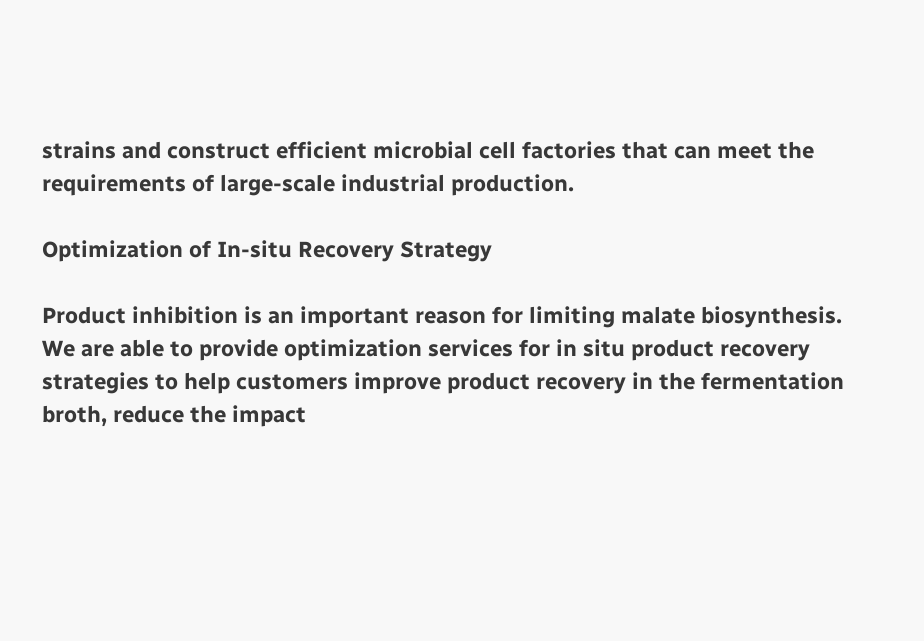strains and construct efficient microbial cell factories that can meet the requirements of large-scale industrial production.

Optimization of In-situ Recovery Strategy

Product inhibition is an important reason for limiting malate biosynthesis. We are able to provide optimization services for in situ product recovery strategies to help customers improve product recovery in the fermentation broth, reduce the impact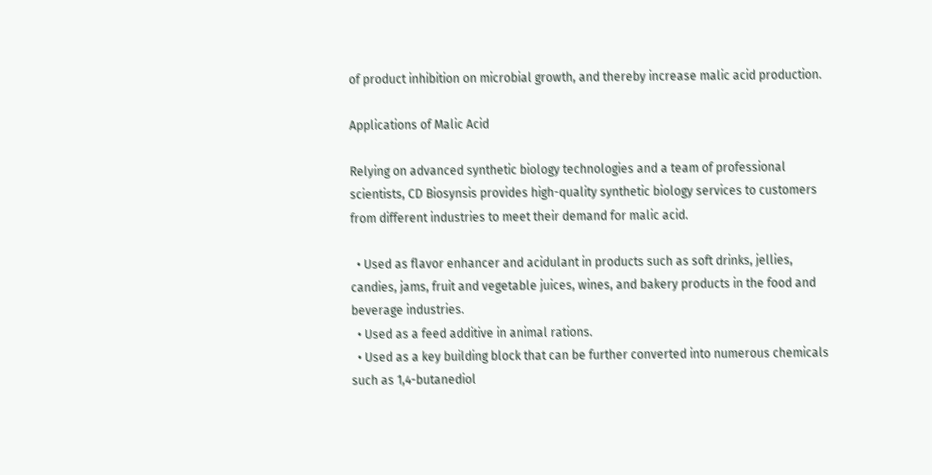of product inhibition on microbial growth, and thereby increase malic acid production.

Applications of Malic Acid

Relying on advanced synthetic biology technologies and a team of professional scientists, CD Biosynsis provides high-quality synthetic biology services to customers from different industries to meet their demand for malic acid.

  • Used as flavor enhancer and acidulant in products such as soft drinks, jellies, candies, jams, fruit and vegetable juices, wines, and bakery products in the food and beverage industries.
  • Used as a feed additive in animal rations.
  • Used as a key building block that can be further converted into numerous chemicals such as 1,4-butanediol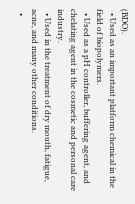(BDO).
  • Used as an important platform chemical in the field of biopolymers.
  • Used as a pH controller, buffering agent, and chelating agent in the cosmetic and personal care industry.
  • Used in the treatment of dry mouth, fatigue, acne, and many other conditions.
  •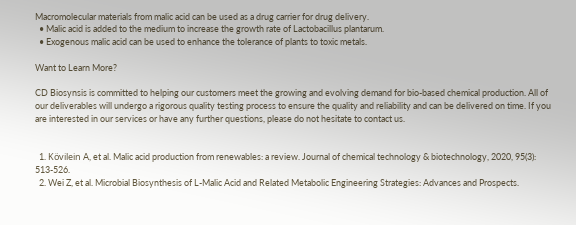Macromolecular materials from malic acid can be used as a drug carrier for drug delivery.
  • Malic acid is added to the medium to increase the growth rate of Lactobacillus plantarum.
  • Exogenous malic acid can be used to enhance the tolerance of plants to toxic metals.

Want to Learn More?

CD Biosynsis is committed to helping our customers meet the growing and evolving demand for bio-based chemical production. All of our deliverables will undergo a rigorous quality testing process to ensure the quality and reliability and can be delivered on time. If you are interested in our services or have any further questions, please do not hesitate to contact us.


  1. Kövilein A, et al. Malic acid production from renewables: a review. Journal of chemical technology & biotechnology, 2020, 95(3): 513-526.
  2. Wei Z, et al. Microbial Biosynthesis of L-Malic Acid and Related Metabolic Engineering Strategies: Advances and Prospects.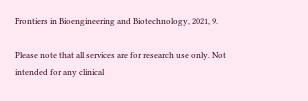Frontiers in Bioengineering and Biotechnology, 2021, 9.

Please note that all services are for research use only. Not intended for any clinical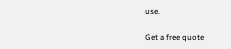use.

Get a free quote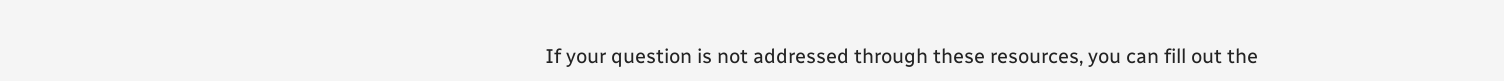If your question is not addressed through these resources, you can fill out the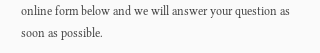online form below and we will answer your question as soon as possible.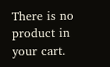There is no product in your cart.